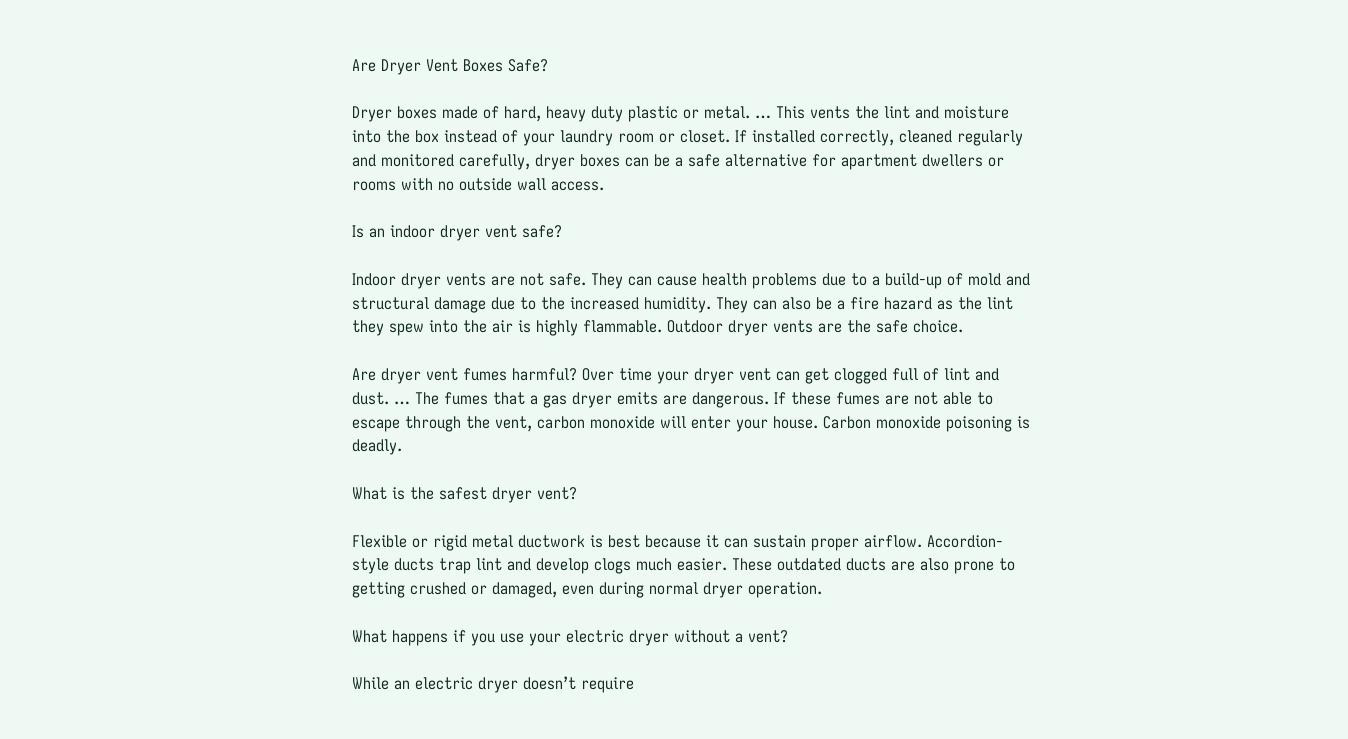Are Dryer Vent Boxes Safe?

Dryer boxes made of hard, heavy duty plastic or metal. … This vents the lint and moisture into the box instead of your laundry room or closet. If installed correctly, cleaned regularly and monitored carefully, dryer boxes can be a safe alternative for apartment dwellers or rooms with no outside wall access.

Is an indoor dryer vent safe?

Indoor dryer vents are not safe. They can cause health problems due to a build-up of mold and structural damage due to the increased humidity. They can also be a fire hazard as the lint they spew into the air is highly flammable. Outdoor dryer vents are the safe choice.

Are dryer vent fumes harmful? Over time your dryer vent can get clogged full of lint and dust. … The fumes that a gas dryer emits are dangerous. If these fumes are not able to escape through the vent, carbon monoxide will enter your house. Carbon monoxide poisoning is deadly.

What is the safest dryer vent?

Flexible or rigid metal ductwork is best because it can sustain proper airflow. Accordion-style ducts trap lint and develop clogs much easier. These outdated ducts are also prone to getting crushed or damaged, even during normal dryer operation.

What happens if you use your electric dryer without a vent?

While an electric dryer doesn’t require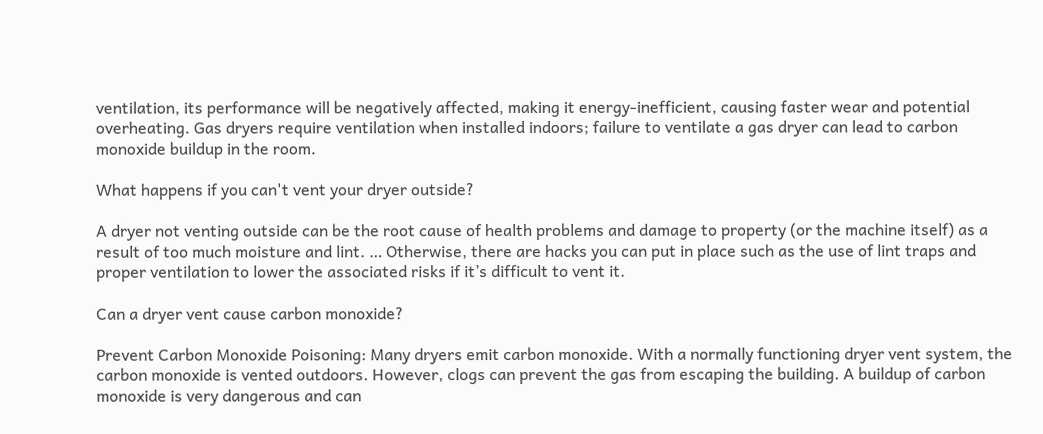ventilation, its performance will be negatively affected, making it energy-inefficient, causing faster wear and potential overheating. Gas dryers require ventilation when installed indoors; failure to ventilate a gas dryer can lead to carbon monoxide buildup in the room.

What happens if you can't vent your dryer outside?

A dryer not venting outside can be the root cause of health problems and damage to property (or the machine itself) as a result of too much moisture and lint. … Otherwise, there are hacks you can put in place such as the use of lint traps and proper ventilation to lower the associated risks if it’s difficult to vent it.

Can a dryer vent cause carbon monoxide?

Prevent Carbon Monoxide Poisoning: Many dryers emit carbon monoxide. With a normally functioning dryer vent system, the carbon monoxide is vented outdoors. However, clogs can prevent the gas from escaping the building. A buildup of carbon monoxide is very dangerous and can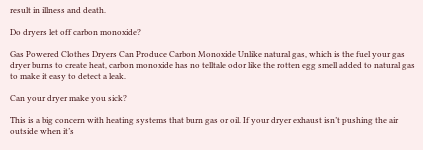result in illness and death.

Do dryers let off carbon monoxide?

Gas Powered Clothes Dryers Can Produce Carbon Monoxide Unlike natural gas, which is the fuel your gas dryer burns to create heat, carbon monoxide has no telltale odor like the rotten egg smell added to natural gas to make it easy to detect a leak.

Can your dryer make you sick?

This is a big concern with heating systems that burn gas or oil. If your dryer exhaust isn’t pushing the air outside when it’s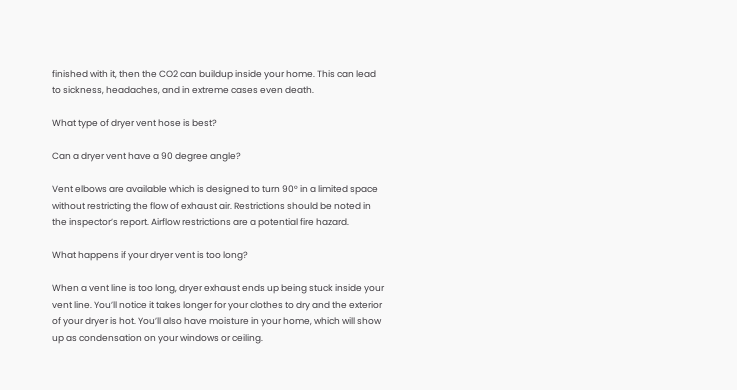finished with it, then the CO2 can buildup inside your home. This can lead to sickness, headaches, and in extreme cases even death.

What type of dryer vent hose is best?

Can a dryer vent have a 90 degree angle?

Vent elbows are available which is designed to turn 90° in a limited space without restricting the flow of exhaust air. Restrictions should be noted in the inspector’s report. Airflow restrictions are a potential fire hazard.

What happens if your dryer vent is too long?

When a vent line is too long, dryer exhaust ends up being stuck inside your vent line. You’ll notice it takes longer for your clothes to dry and the exterior of your dryer is hot. You’ll also have moisture in your home, which will show up as condensation on your windows or ceiling.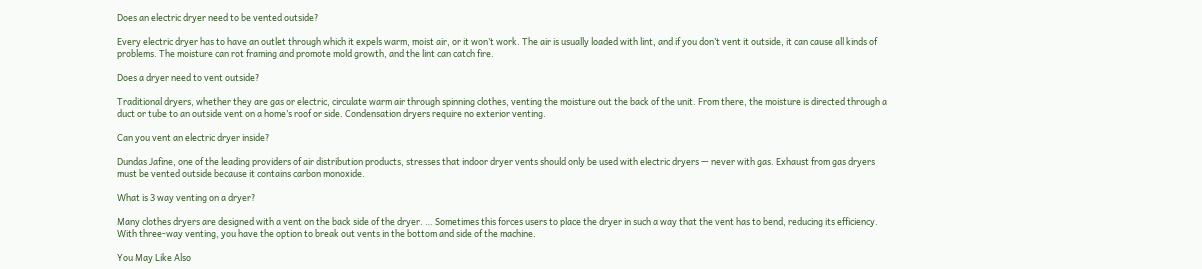Does an electric dryer need to be vented outside?

Every electric dryer has to have an outlet through which it expels warm, moist air, or it won’t work. The air is usually loaded with lint, and if you don’t vent it outside, it can cause all kinds of problems. The moisture can rot framing and promote mold growth, and the lint can catch fire.

Does a dryer need to vent outside?

Traditional dryers, whether they are gas or electric, circulate warm air through spinning clothes, venting the moisture out the back of the unit. From there, the moisture is directed through a duct or tube to an outside vent on a home’s roof or side. Condensation dryers require no exterior venting.

Can you vent an electric dryer inside?

Dundas Jafine, one of the leading providers of air distribution products, stresses that indoor dryer vents should only be used with electric dryers — never with gas. Exhaust from gas dryers must be vented outside because it contains carbon monoxide.

What is 3 way venting on a dryer?

Many clothes dryers are designed with a vent on the back side of the dryer. … Sometimes this forces users to place the dryer in such a way that the vent has to bend, reducing its efficiency. With three-way venting, you have the option to break out vents in the bottom and side of the machine.

You May Like Also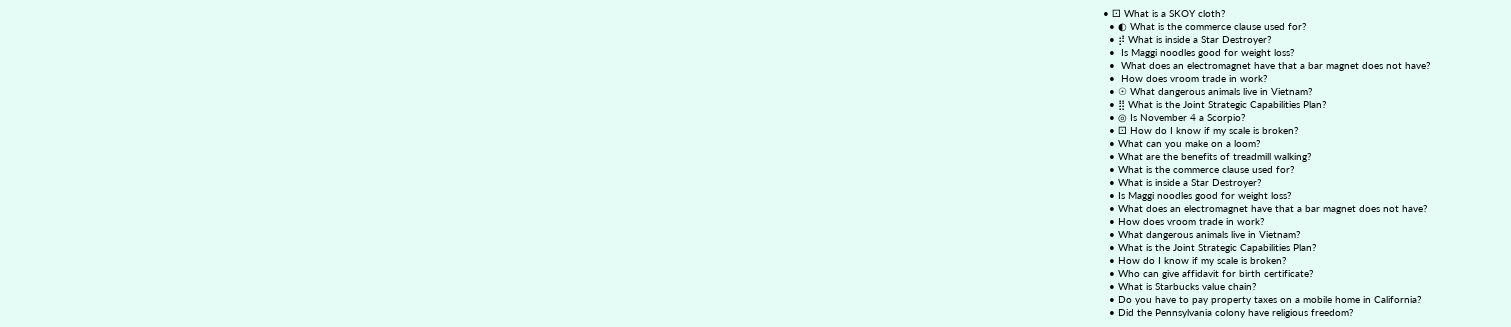• ⚀ What is a SKOY cloth?
  • ◐ What is the commerce clause used for?
  • ⡾ What is inside a Star Destroyer?
  •  Is Maggi noodles good for weight loss?
  •  What does an electromagnet have that a bar magnet does not have?
  •  How does vroom trade in work?
  • ☉ What dangerous animals live in Vietnam?
  • ⣿ What is the Joint Strategic Capabilities Plan?
  • ◎ Is November 4 a Scorpio?
  • ⚀ How do I know if my scale is broken?
  • What can you make on a loom?
  • What are the benefits of treadmill walking?
  • What is the commerce clause used for?
  • What is inside a Star Destroyer?
  • Is Maggi noodles good for weight loss?
  • What does an electromagnet have that a bar magnet does not have?
  • How does vroom trade in work?
  • What dangerous animals live in Vietnam?
  • What is the Joint Strategic Capabilities Plan?
  • How do I know if my scale is broken?
  • Who can give affidavit for birth certificate?
  • What is Starbucks value chain?
  • Do you have to pay property taxes on a mobile home in California?
  • Did the Pennsylvania colony have religious freedom?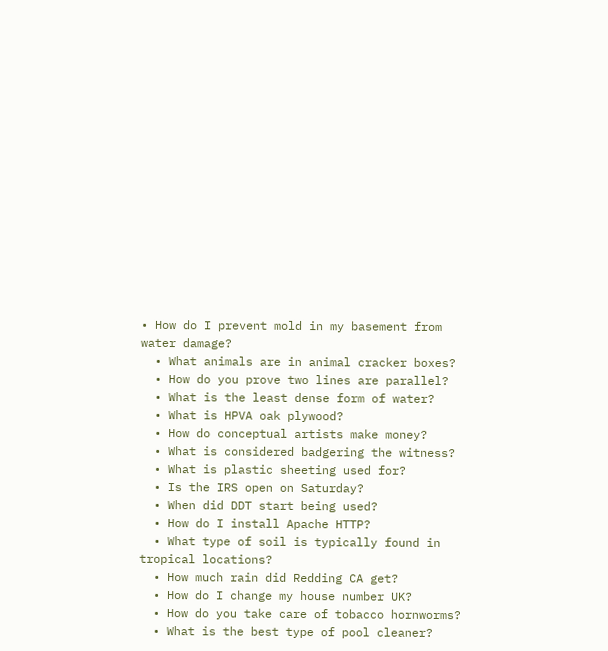• How do I prevent mold in my basement from water damage?
  • What animals are in animal cracker boxes?
  • How do you prove two lines are parallel?
  • What is the least dense form of water?
  • What is HPVA oak plywood?
  • How do conceptual artists make money?
  • What is considered badgering the witness?
  • What is plastic sheeting used for?
  • Is the IRS open on Saturday?
  • When did DDT start being used?
  • How do I install Apache HTTP?
  • What type of soil is typically found in tropical locations?
  • How much rain did Redding CA get?
  • How do I change my house number UK?
  • How do you take care of tobacco hornworms?
  • What is the best type of pool cleaner?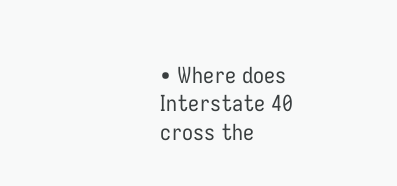• Where does Interstate 40 cross the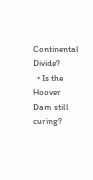Continental Divide?
  • Is the Hoover Dam still curing?